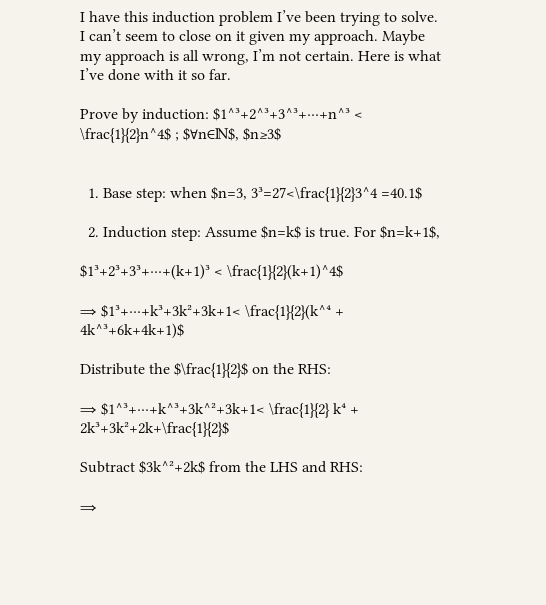I have this induction problem I’ve been trying to solve. I can’t seem to close on it given my approach. Maybe my approach is all wrong, I’m not certain. Here is what I’ve done with it so far.

Prove by induction: $1^³+2^³+3^³+···+n^³ < \frac{1}{2}n^4$ ; $∀n∈ℕ$, $n≥3$


  1. Base step: when $n=3, 3³=27<\frac{1}{2}3^4 =40.1$

  2. Induction step: Assume $n=k$ is true. For $n=k+1$,

$1³+2³+3³+···+(k+1)³ < \frac{1}{2}(k+1)^4$

⇒ $1³+···+k³+3k²+3k+1< \frac{1}{2}(k^⁴ + 4k^³+6k+4k+1)$

Distribute the $\frac{1}{2}$ on the RHS:

⇒ $1^³+···+k^³+3k^²+3k+1< \frac{1}{2} k⁴ + 2k³+3k²+2k+\frac{1}{2}$

Subtract $3k^²+2k$ from the LHS and RHS:

⇒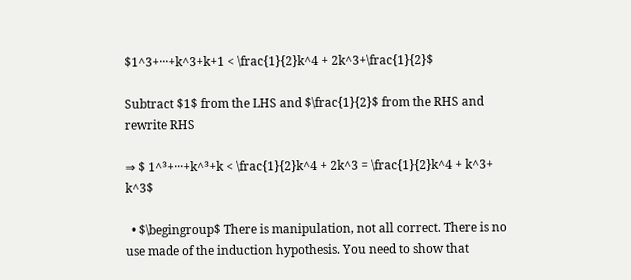$1^3+···+k^3+k+1 < \frac{1}{2}k^4 + 2k^3+\frac{1}{2}$

Subtract $1$ from the LHS and $\frac{1}{2}$ from the RHS and rewrite RHS

⇒ $ 1^³+···+k^³+k < \frac{1}{2}k^4 + 2k^3 = \frac{1}{2}k^4 + k^3+ k^3$

  • $\begingroup$ There is manipulation, not all correct. There is no use made of the induction hypothesis. You need to show that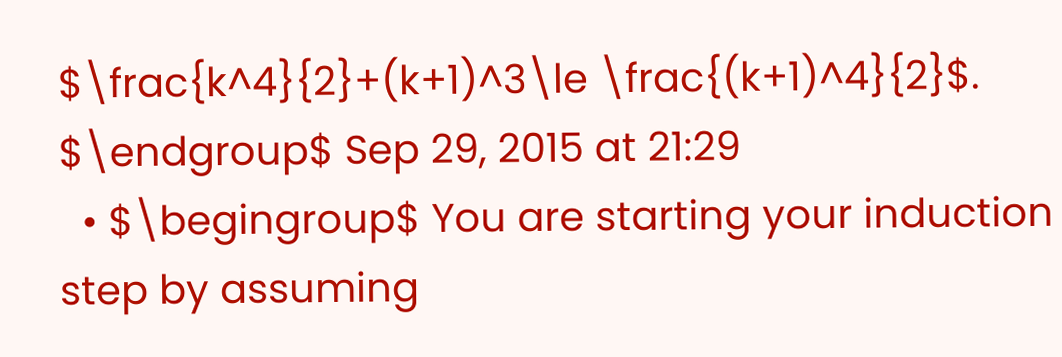$\frac{k^4}{2}+(k+1)^3\le \frac{(k+1)^4}{2}$. $\endgroup$ Sep 29, 2015 at 21:29
  • $\begingroup$ You are starting your induction step by assuming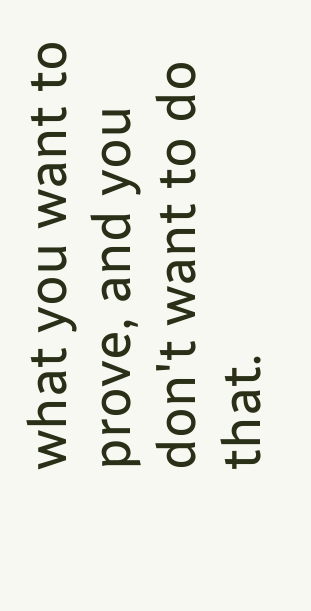what you want to prove, and you don't want to do that.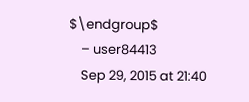$\endgroup$
    – user84413
    Sep 29, 2015 at 21:40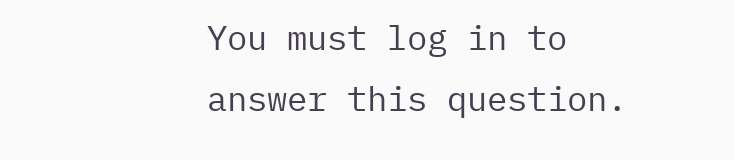You must log in to answer this question.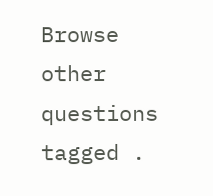Browse other questions tagged .